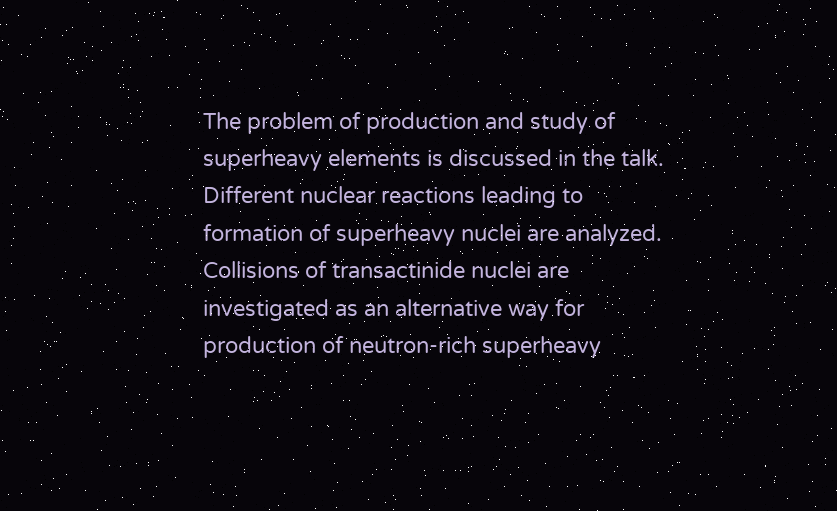The problem of production and study of superheavy elements is discussed in the talk. Different nuclear reactions leading to formation of superheavy nuclei are analyzed. Collisions of transactinide nuclei are investigated as an alternative way for production of neutron‐rich superheavy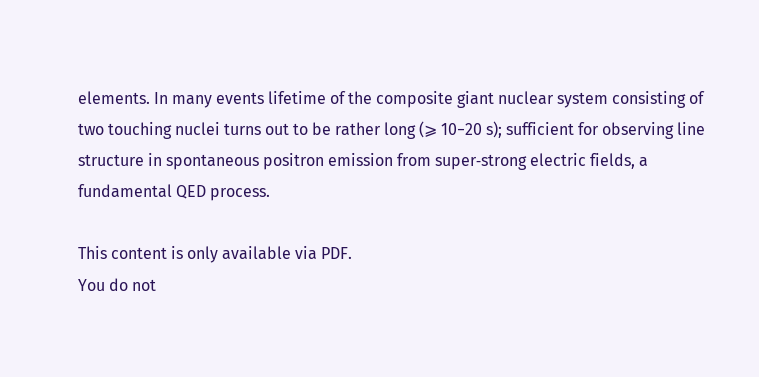elements. In many events lifetime of the composite giant nuclear system consisting of two touching nuclei turns out to be rather long (⩾ 10−20 s); sufficient for observing line structure in spontaneous positron emission from super‐strong electric fields, a fundamental QED process.

This content is only available via PDF.
You do not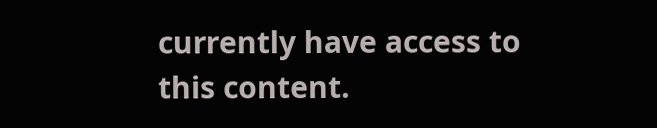currently have access to this content.